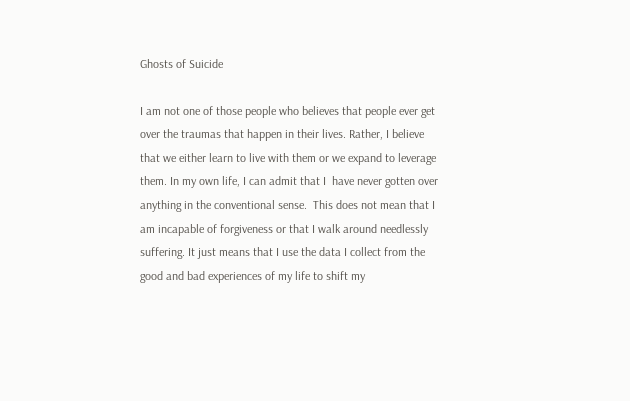Ghosts of Suicide

I am not one of those people who believes that people ever get over the traumas that happen in their lives. Rather, I believe that we either learn to live with them or we expand to leverage them. In my own life, I can admit that I  have never gotten over anything in the conventional sense.  This does not mean that I am incapable of forgiveness or that I walk around needlessly suffering. It just means that I use the data I collect from the good and bad experiences of my life to shift my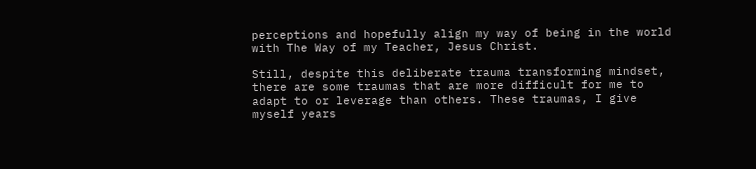perceptions and hopefully align my way of being in the world with The Way of my Teacher, Jesus Christ.

Still, despite this deliberate trauma transforming mindset, there are some traumas that are more difficult for me to adapt to or leverage than others. These traumas, I give myself years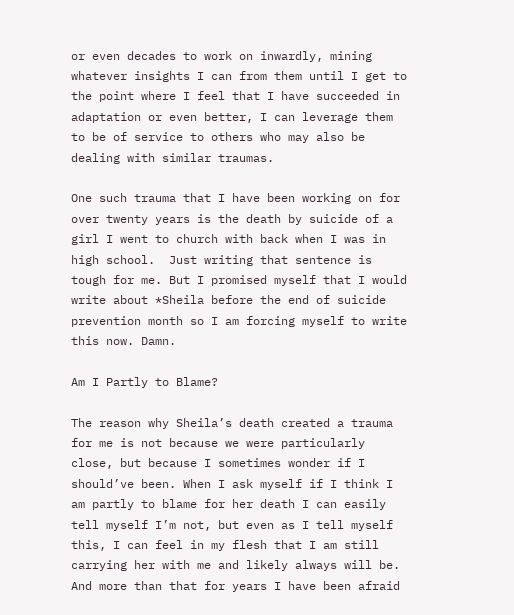or even decades to work on inwardly, mining whatever insights I can from them until I get to the point where I feel that I have succeeded in adaptation or even better, I can leverage them to be of service to others who may also be dealing with similar traumas.

One such trauma that I have been working on for over twenty years is the death by suicide of a girl I went to church with back when I was in high school.  Just writing that sentence is tough for me. But I promised myself that I would write about *Sheila before the end of suicide prevention month so I am forcing myself to write this now. Damn.

Am I Partly to Blame?

The reason why Sheila’s death created a trauma for me is not because we were particularly close, but because I sometimes wonder if I should’ve been. When I ask myself if I think I am partly to blame for her death I can easily tell myself I’m not, but even as I tell myself this, I can feel in my flesh that I am still carrying her with me and likely always will be.  And more than that for years I have been afraid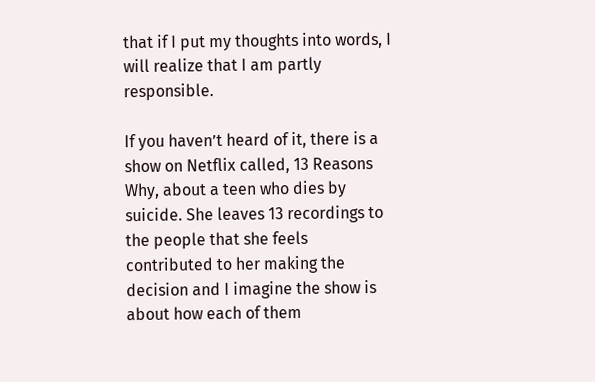that if I put my thoughts into words, I will realize that I am partly responsible.

If you haven’t heard of it, there is a show on Netflix called, 13 Reasons Why, about a teen who dies by suicide. She leaves 13 recordings to the people that she feels contributed to her making the decision and I imagine the show is about how each of them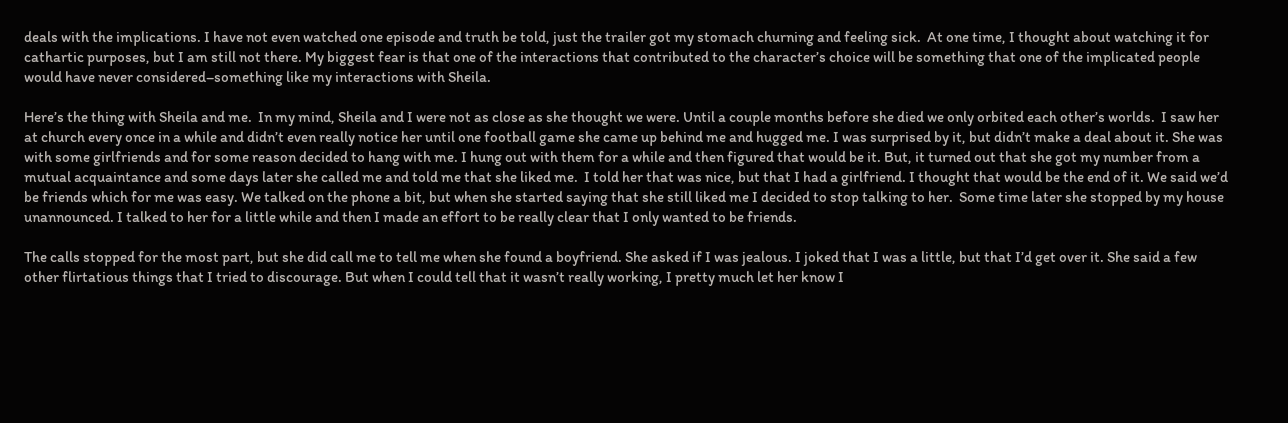deals with the implications. I have not even watched one episode and truth be told, just the trailer got my stomach churning and feeling sick.  At one time, I thought about watching it for cathartic purposes, but I am still not there. My biggest fear is that one of the interactions that contributed to the character’s choice will be something that one of the implicated people would have never considered–something like my interactions with Sheila.

Here’s the thing with Sheila and me.  In my mind, Sheila and I were not as close as she thought we were. Until a couple months before she died we only orbited each other’s worlds.  I saw her at church every once in a while and didn’t even really notice her until one football game she came up behind me and hugged me. I was surprised by it, but didn’t make a deal about it. She was with some girlfriends and for some reason decided to hang with me. I hung out with them for a while and then figured that would be it. But, it turned out that she got my number from a mutual acquaintance and some days later she called me and told me that she liked me.  I told her that was nice, but that I had a girlfriend. I thought that would be the end of it. We said we’d be friends which for me was easy. We talked on the phone a bit, but when she started saying that she still liked me I decided to stop talking to her.  Some time later she stopped by my house unannounced. I talked to her for a little while and then I made an effort to be really clear that I only wanted to be friends.

The calls stopped for the most part, but she did call me to tell me when she found a boyfriend. She asked if I was jealous. I joked that I was a little, but that I’d get over it. She said a few other flirtatious things that I tried to discourage. But when I could tell that it wasn’t really working, I pretty much let her know I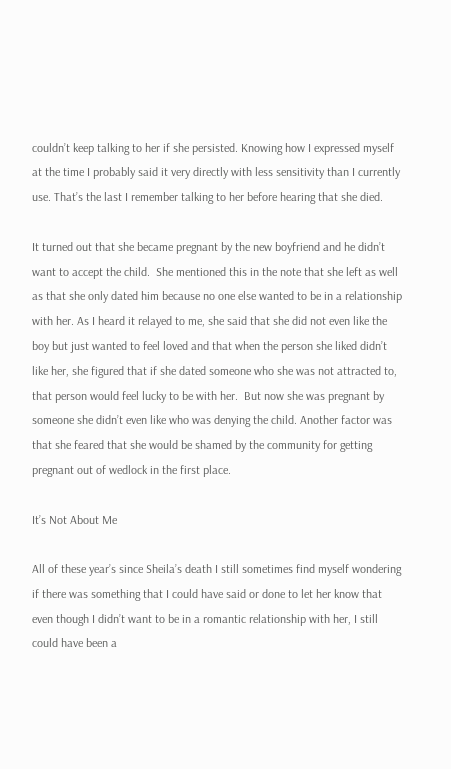couldn’t keep talking to her if she persisted. Knowing how I expressed myself at the time I probably said it very directly with less sensitivity than I currently use. That’s the last I remember talking to her before hearing that she died.

It turned out that she became pregnant by the new boyfriend and he didn’t want to accept the child.  She mentioned this in the note that she left as well as that she only dated him because no one else wanted to be in a relationship with her. As I heard it relayed to me, she said that she did not even like the boy but just wanted to feel loved and that when the person she liked didn’t like her, she figured that if she dated someone who she was not attracted to, that person would feel lucky to be with her.  But now she was pregnant by someone she didn’t even like who was denying the child. Another factor was that she feared that she would be shamed by the community for getting pregnant out of wedlock in the first place.

It’s Not About Me

All of these year’s since Sheila’s death I still sometimes find myself wondering if there was something that I could have said or done to let her know that even though I didn’t want to be in a romantic relationship with her, I still could have been a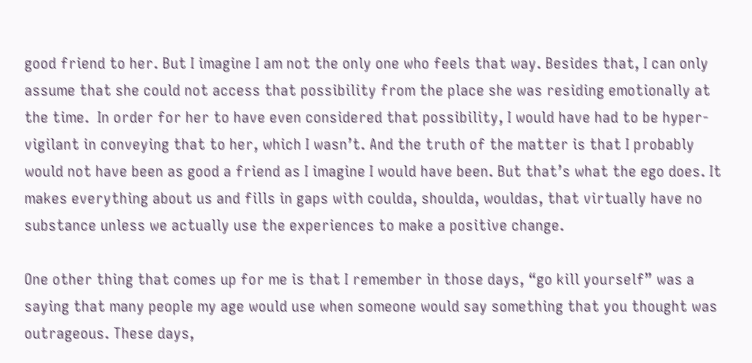good friend to her. But I imagine I am not the only one who feels that way. Besides that, I can only assume that she could not access that possibility from the place she was residing emotionally at the time.  In order for her to have even considered that possibility, I would have had to be hyper-vigilant in conveying that to her, which I wasn’t. And the truth of the matter is that I probably would not have been as good a friend as I imagine I would have been. But that’s what the ego does. It makes everything about us and fills in gaps with coulda, shoulda, wouldas, that virtually have no substance unless we actually use the experiences to make a positive change.

One other thing that comes up for me is that I remember in those days, “go kill yourself” was a saying that many people my age would use when someone would say something that you thought was outrageous. These days,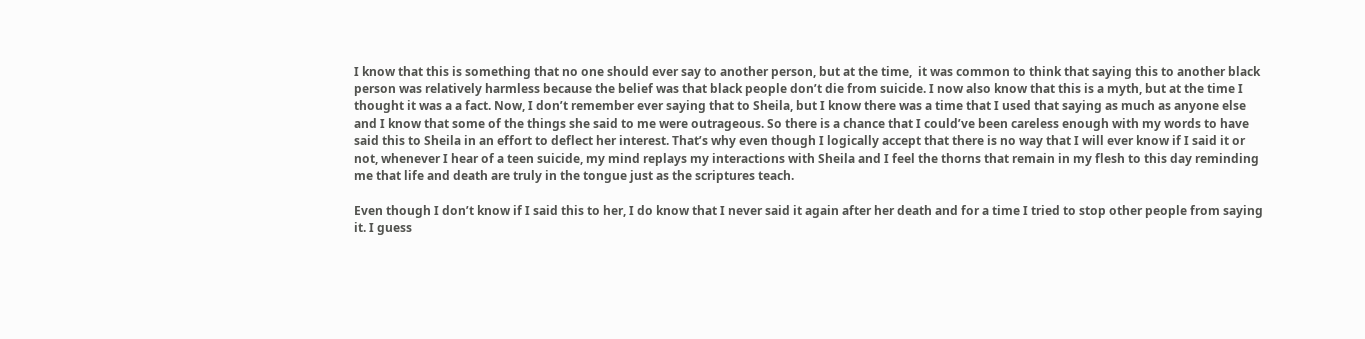I know that this is something that no one should ever say to another person, but at the time,  it was common to think that saying this to another black person was relatively harmless because the belief was that black people don’t die from suicide. I now also know that this is a myth, but at the time I thought it was a a fact. Now, I don’t remember ever saying that to Sheila, but I know there was a time that I used that saying as much as anyone else and I know that some of the things she said to me were outrageous. So there is a chance that I could’ve been careless enough with my words to have said this to Sheila in an effort to deflect her interest. That’s why even though I logically accept that there is no way that I will ever know if I said it or not, whenever I hear of a teen suicide, my mind replays my interactions with Sheila and I feel the thorns that remain in my flesh to this day reminding me that life and death are truly in the tongue just as the scriptures teach.

Even though I don’t know if I said this to her, I do know that I never said it again after her death and for a time I tried to stop other people from saying it. I guess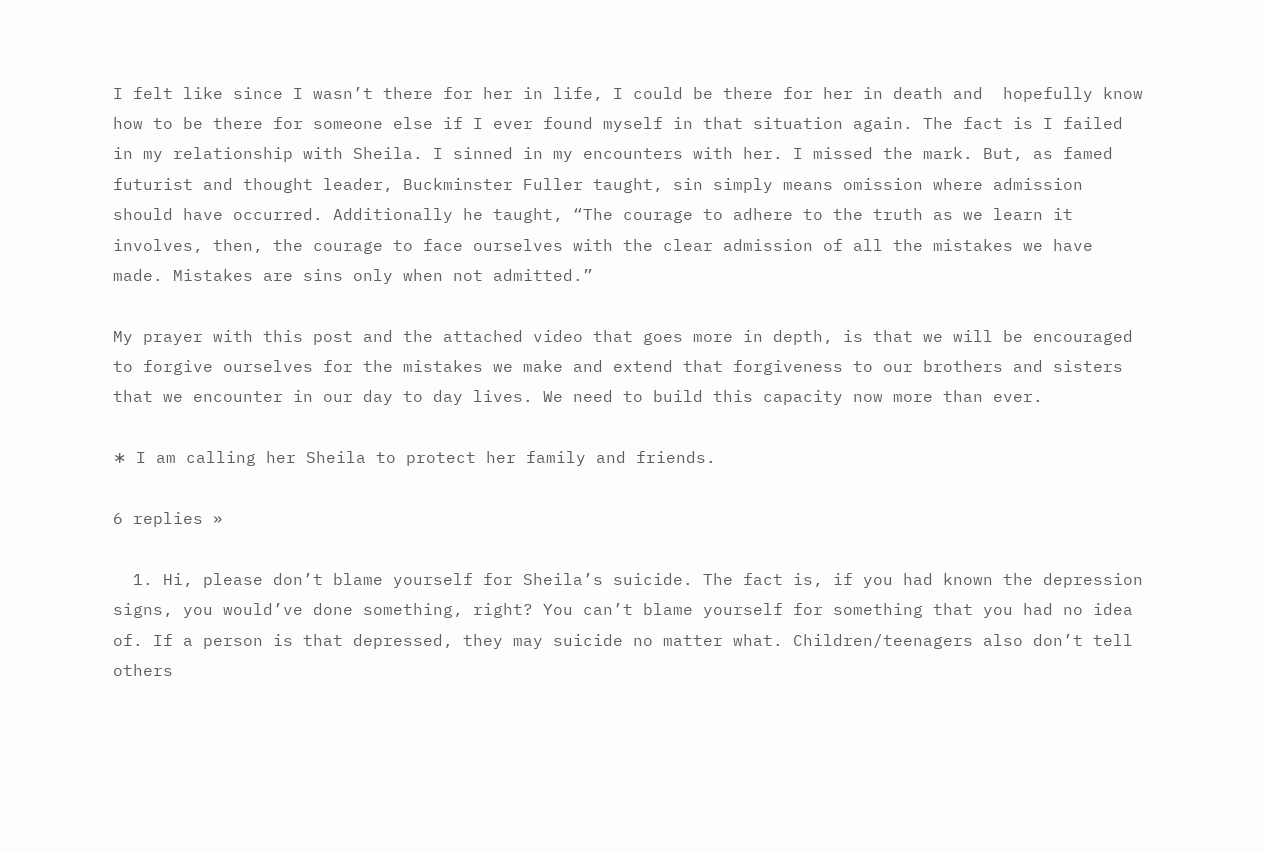I felt like since I wasn’t there for her in life, I could be there for her in death and  hopefully know how to be there for someone else if I ever found myself in that situation again. The fact is I failed in my relationship with Sheila. I sinned in my encounters with her. I missed the mark. But, as famed futurist and thought leader, Buckminster Fuller taught, sin simply means omission where admission should have occurred. Additionally he taught, “The courage to adhere to the truth as we learn it involves, then, the courage to face ourselves with the clear admission of all the mistakes we have made. Mistakes are sins only when not admitted.”

My prayer with this post and the attached video that goes more in depth, is that we will be encouraged to forgive ourselves for the mistakes we make and extend that forgiveness to our brothers and sisters that we encounter in our day to day lives. We need to build this capacity now more than ever.

∗ I am calling her Sheila to protect her family and friends.

6 replies »

  1. Hi, please don’t blame yourself for Sheila’s suicide. The fact is, if you had known the depression signs, you would’ve done something, right? You can’t blame yourself for something that you had no idea of. If a person is that depressed, they may suicide no matter what. Children/teenagers also don’t tell others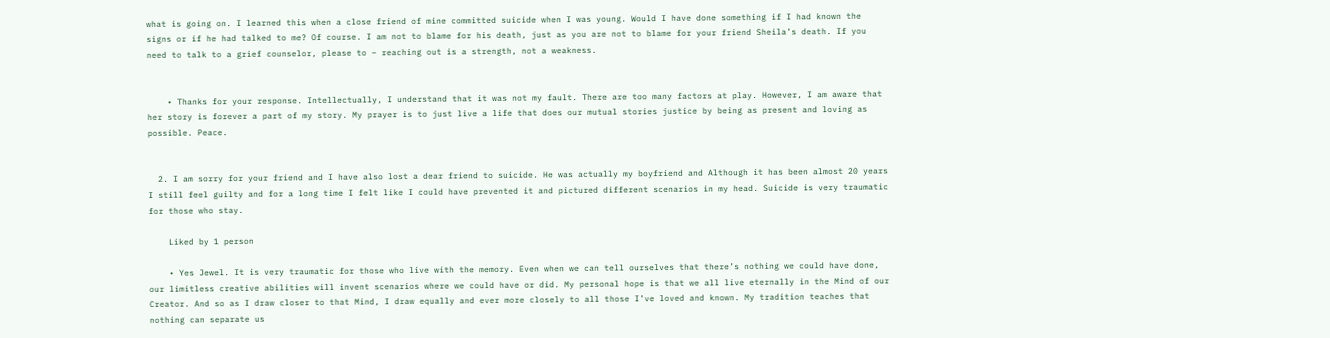what is going on. I learned this when a close friend of mine committed suicide when I was young. Would I have done something if I had known the signs or if he had talked to me? Of course. I am not to blame for his death, just as you are not to blame for your friend Sheila’s death. If you need to talk to a grief counselor, please to – reaching out is a strength, not a weakness.


    • Thanks for your response. Intellectually, I understand that it was not my fault. There are too many factors at play. However, I am aware that her story is forever a part of my story. My prayer is to just live a life that does our mutual stories justice by being as present and loving as possible. Peace.


  2. I am sorry for your friend and I have also lost a dear friend to suicide. He was actually my boyfriend and Although it has been almost 20 years I still feel guilty and for a long time I felt like I could have prevented it and pictured different scenarios in my head. Suicide is very traumatic for those who stay.

    Liked by 1 person

    • Yes Jewel. It is very traumatic for those who live with the memory. Even when we can tell ourselves that there’s nothing we could have done, our limitless creative abilities will invent scenarios where we could have or did. My personal hope is that we all live eternally in the Mind of our Creator. And so as I draw closer to that Mind, I draw equally and ever more closely to all those I’ve loved and known. My tradition teaches that nothing can separate us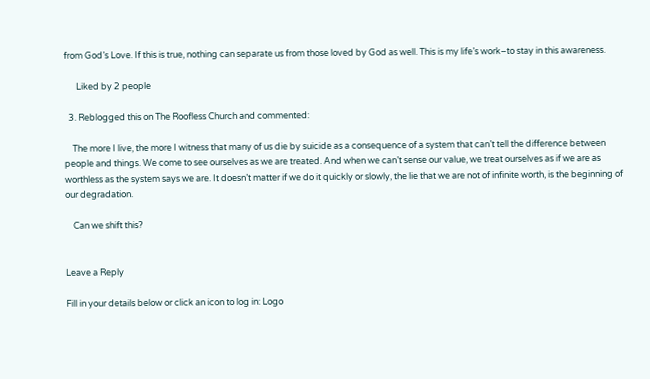from God’s Love. If this is true, nothing can separate us from those loved by God as well. This is my life’s work–to stay in this awareness.

      Liked by 2 people

  3. Reblogged this on The Roofless Church and commented:

    The more I live, the more I witness that many of us die by suicide as a consequence of a system that can’t tell the difference between people and things. We come to see ourselves as we are treated. And when we can’t sense our value, we treat ourselves as if we are as worthless as the system says we are. It doesn’t matter if we do it quickly or slowly, the lie that we are not of infinite worth, is the beginning of our degradation.

    Can we shift this?


Leave a Reply

Fill in your details below or click an icon to log in: Logo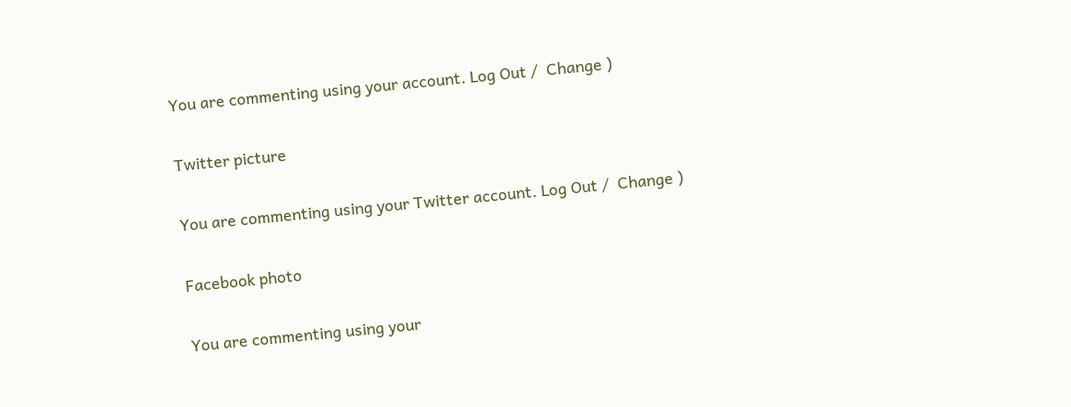You are commenting using your account. Log Out /  Change )

Twitter picture

You are commenting using your Twitter account. Log Out /  Change )

Facebook photo

You are commenting using your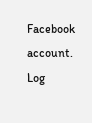Facebook account. Log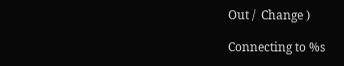Out /  Change )

Connecting to %s